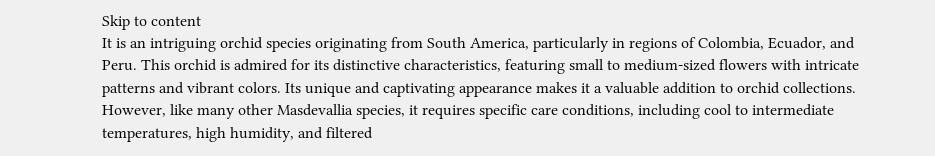Skip to content
It is an intriguing orchid species originating from South America, particularly in regions of Colombia, Ecuador, and Peru. This orchid is admired for its distinctive characteristics, featuring small to medium-sized flowers with intricate patterns and vibrant colors. Its unique and captivating appearance makes it a valuable addition to orchid collections. However, like many other Masdevallia species, it requires specific care conditions, including cool to intermediate temperatures, high humidity, and filtered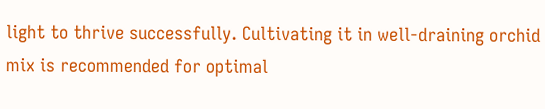light to thrive successfully. Cultivating it in well-draining orchid mix is recommended for optimal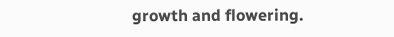growth and flowering.